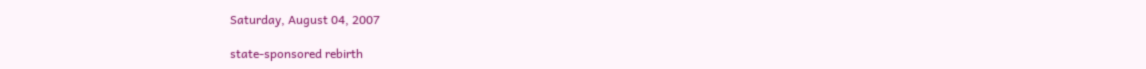Saturday, August 04, 2007

state-sponsored rebirth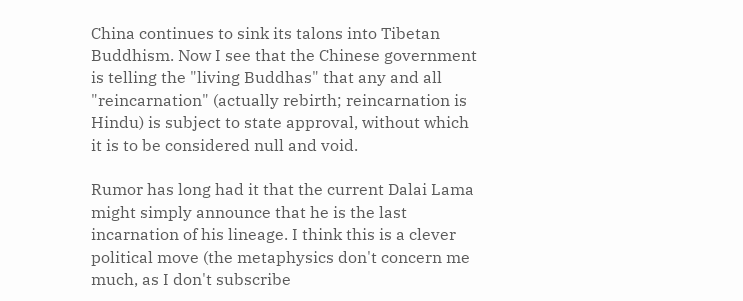China continues to sink its talons into Tibetan Buddhism. Now I see that the Chinese government is telling the "living Buddhas" that any and all "reincarnation" (actually rebirth; reincarnation is Hindu) is subject to state approval, without which it is to be considered null and void.

Rumor has long had it that the current Dalai Lama might simply announce that he is the last incarnation of his lineage. I think this is a clever political move (the metaphysics don't concern me much, as I don't subscribe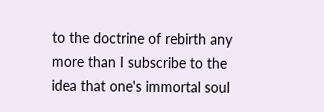to the doctrine of rebirth any more than I subscribe to the idea that one's immortal soul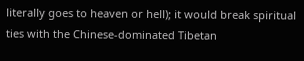literally goes to heaven or hell); it would break spiritual ties with the Chinese-dominated Tibetan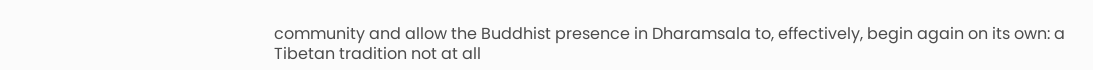community and allow the Buddhist presence in Dharamsala to, effectively, begin again on its own: a Tibetan tradition not at all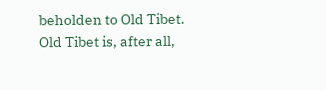beholden to Old Tibet. Old Tibet is, after all,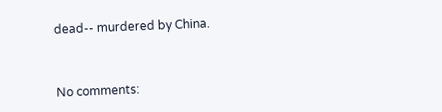dead-- murdered by China.


No comments: